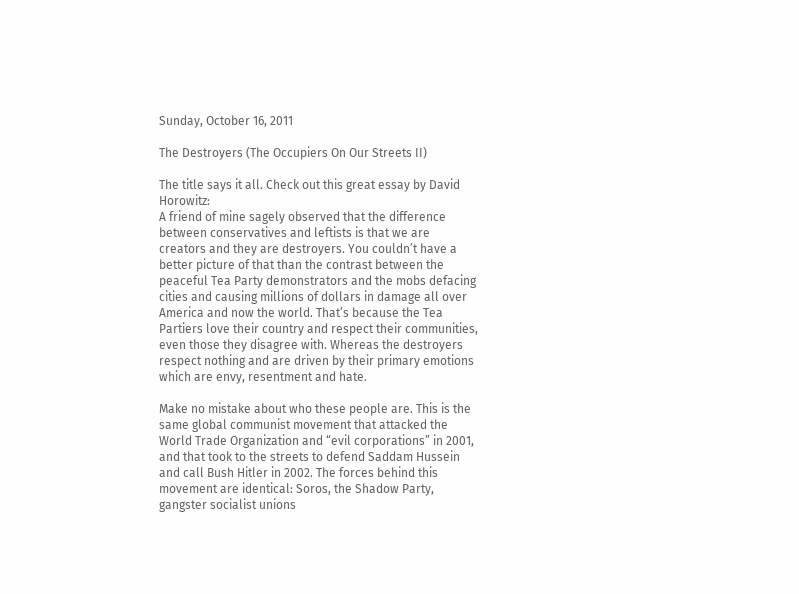Sunday, October 16, 2011

The Destroyers (The Occupiers On Our Streets II)

The title says it all. Check out this great essay by David Horowitz:
A friend of mine sagely observed that the difference between conservatives and leftists is that we are creators and they are destroyers. You couldn’t have a better picture of that than the contrast between the peaceful Tea Party demonstrators and the mobs defacing cities and causing millions of dollars in damage all over America and now the world. That’s because the Tea Partiers love their country and respect their communities, even those they disagree with. Whereas the destroyers respect nothing and are driven by their primary emotions which are envy, resentment and hate.

Make no mistake about who these people are. This is the same global communist movement that attacked the World Trade Organization and “evil corporations” in 2001, and that took to the streets to defend Saddam Hussein and call Bush Hitler in 2002. The forces behind this movement are identical: Soros, the Shadow Party, gangster socialist unions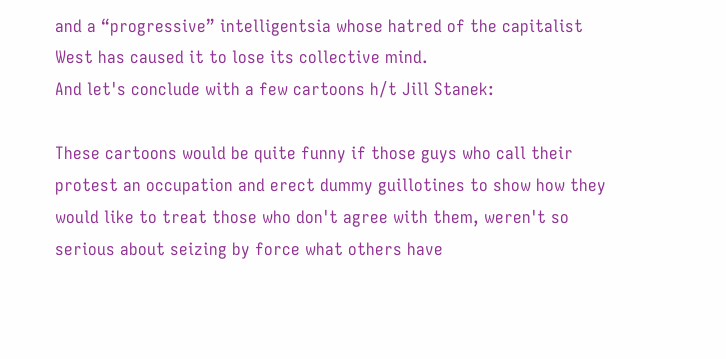and a “progressive” intelligentsia whose hatred of the capitalist West has caused it to lose its collective mind.
And let's conclude with a few cartoons h/t Jill Stanek:

These cartoons would be quite funny if those guys who call their protest an occupation and erect dummy guillotines to show how they would like to treat those who don't agree with them, weren't so serious about seizing by force what others have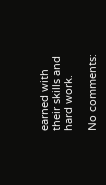earned with their skills and hard work.

No comments: